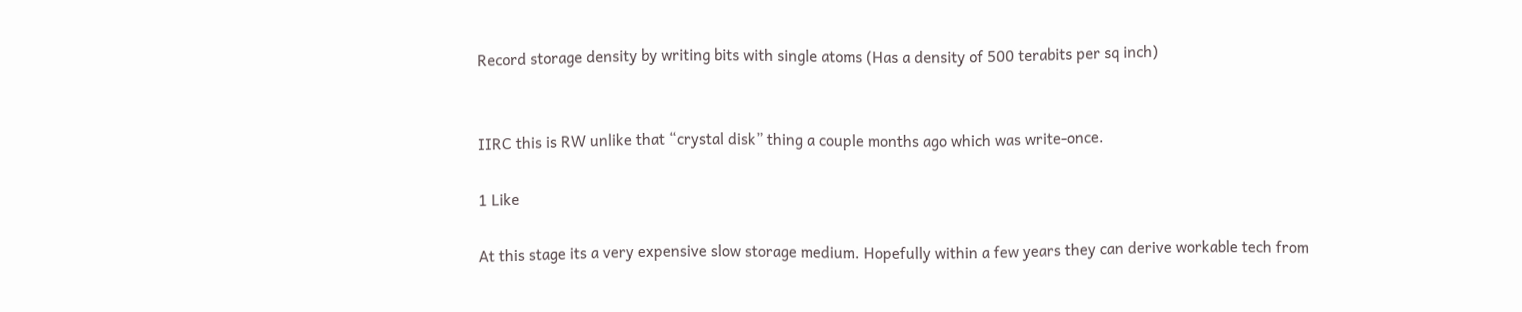Record storage density by writing bits with single atoms (Has a density of 500 terabits per sq inch)


IIRC this is RW unlike that “crystal disk” thing a couple months ago which was write-once.

1 Like

At this stage its a very expensive slow storage medium. Hopefully within a few years they can derive workable tech from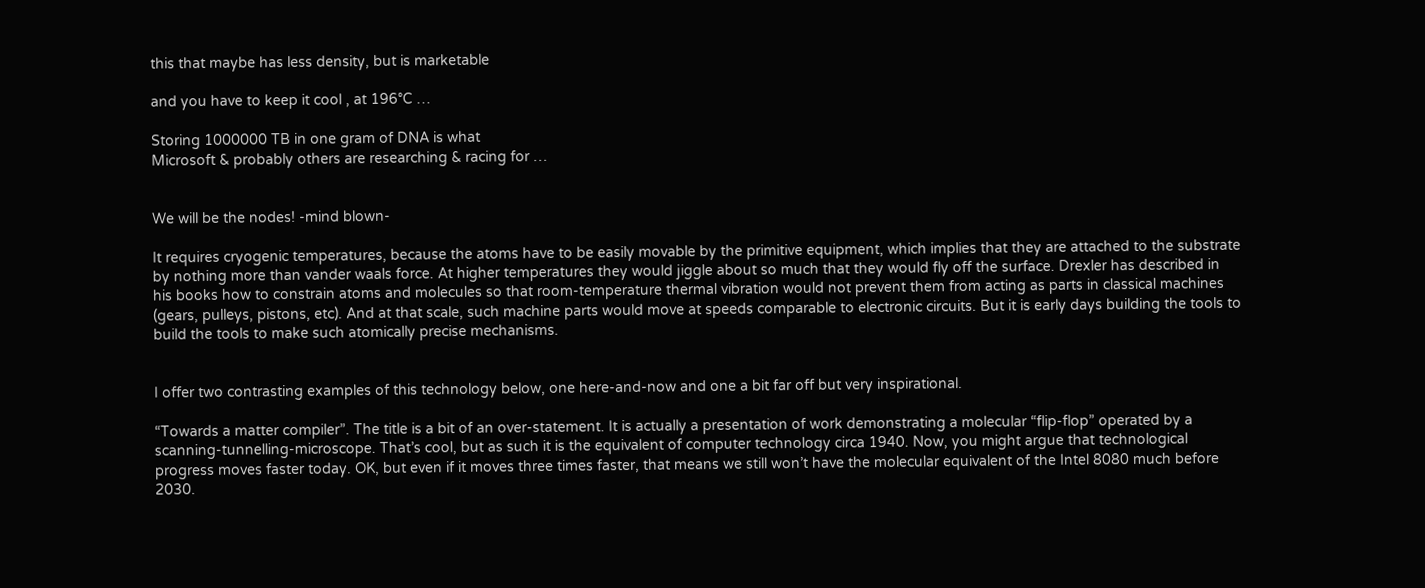this that maybe has less density, but is marketable

and you have to keep it cool , at 196°C …

Storing 1000000 TB in one gram of DNA is what
Microsoft & probably others are researching & racing for …


We will be the nodes! -mind blown-

It requires cryogenic temperatures, because the atoms have to be easily movable by the primitive equipment, which implies that they are attached to the substrate by nothing more than vander waals force. At higher temperatures they would jiggle about so much that they would fly off the surface. Drexler has described in his books how to constrain atoms and molecules so that room-temperature thermal vibration would not prevent them from acting as parts in classical machines (gears, pulleys, pistons, etc). And at that scale, such machine parts would move at speeds comparable to electronic circuits. But it is early days building the tools to build the tools to make such atomically precise mechanisms.


I offer two contrasting examples of this technology below, one here-and-now and one a bit far off but very inspirational.

“Towards a matter compiler”. The title is a bit of an over-statement. It is actually a presentation of work demonstrating a molecular “flip-flop” operated by a scanning-tunnelling-microscope. That’s cool, but as such it is the equivalent of computer technology circa 1940. Now, you might argue that technological progress moves faster today. OK, but even if it moves three times faster, that means we still won’t have the molecular equivalent of the Intel 8080 much before 2030.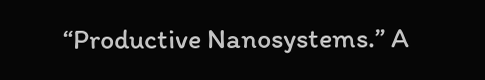“Productive Nanosystems.” A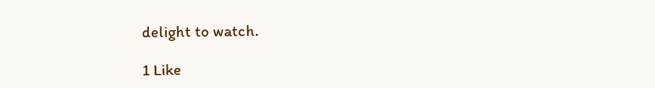delight to watch.

1 Like